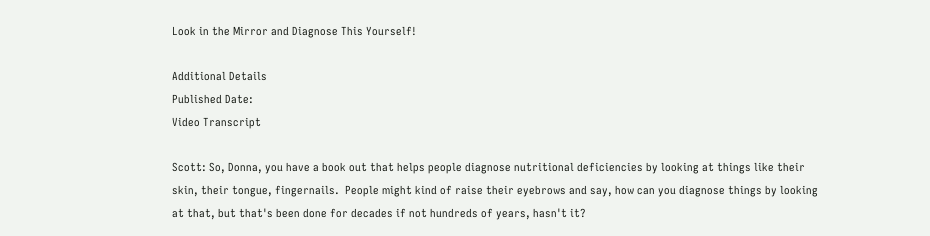Look in the Mirror and Diagnose This Yourself!

Additional Details
Published Date:
Video Transcript

Scott: So, Donna, you have a book out that helps people diagnose nutritional deficiencies by looking at things like their skin, their tongue, fingernails.  People might kind of raise their eyebrows and say, how can you diagnose things by looking at that, but that's been done for decades if not hundreds of years, hasn't it?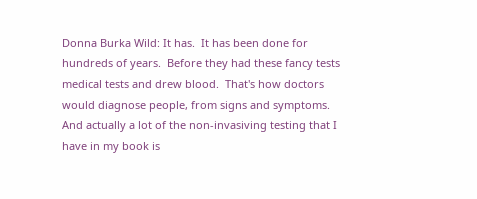Donna Burka Wild: It has.  It has been done for hundreds of years.  Before they had these fancy tests medical tests and drew blood.  That's how doctors would diagnose people, from signs and symptoms.  And actually a lot of the non-invasiving testing that I have in my book is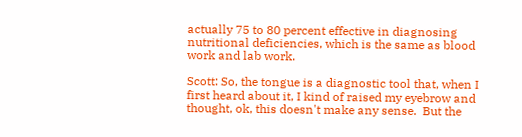actually 75 to 80 percent effective in diagnosing nutritional deficiencies, which is the same as blood work and lab work.

Scott: So, the tongue is a diagnostic tool that, when I first heard about it, I kind of raised my eyebrow and thought, ok, this doesn't make any sense.  But the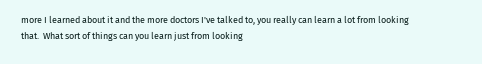more I learned about it and the more doctors I've talked to, you really can learn a lot from looking that.  What sort of things can you learn just from looking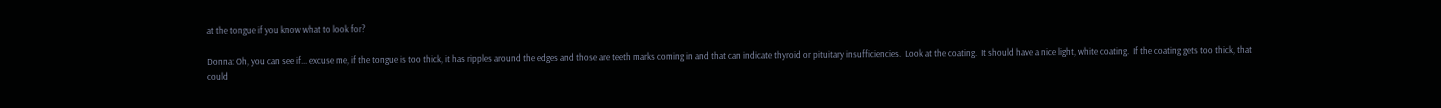at the tongue if you know what to look for?

Donna: Oh, you can see if... excuse me, if the tongue is too thick, it has ripples around the edges and those are teeth marks coming in and that can indicate thyroid or pituitary insufficiencies.  Look at the coating.  It should have a nice light, white coating.  If the coating gets too thick, that could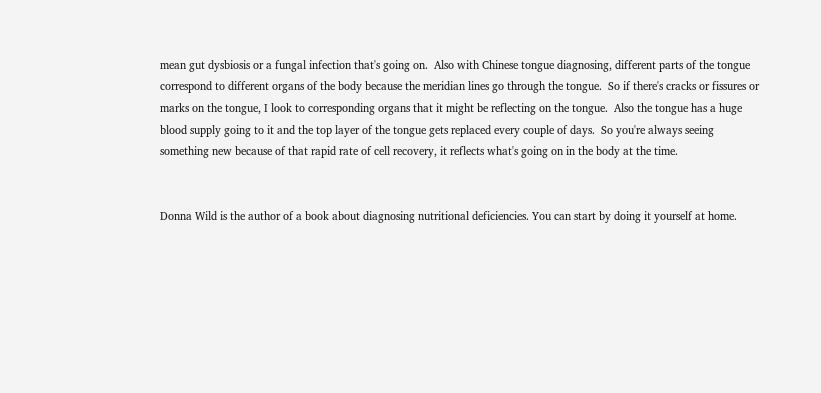mean gut dysbiosis or a fungal infection that's going on.  Also with Chinese tongue diagnosing, different parts of the tongue correspond to different organs of the body because the meridian lines go through the tongue.  So if there's cracks or fissures or marks on the tongue, I look to corresponding organs that it might be reflecting on the tongue.  Also the tongue has a huge blood supply going to it and the top layer of the tongue gets replaced every couple of days.  So you're always seeing something new because of that rapid rate of cell recovery, it reflects what's going on in the body at the time.


Donna Wild is the author of a book about diagnosing nutritional deficiencies. You can start by doing it yourself at home.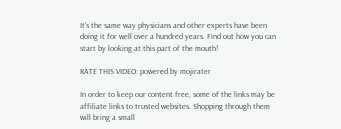It's the same way physicians and other experts have been doing it for well over a hundred years. Find out how you can start by looking at this part of the mouth!

RATE THIS VIDEO: powered by mojirater

In order to keep our content free, some of the links may be affiliate links to trusted websites. Shopping through them will bring a small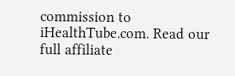commission to iHealthTube.com. Read our full affiliate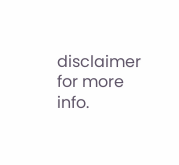disclaimer for more info.